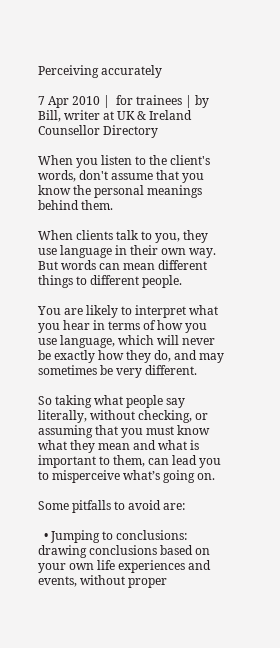Perceiving accurately

7 Apr 2010 |  for trainees | by Bill, writer at UK & Ireland Counsellor Directory

When you listen to the client's words, don't assume that you know the personal meanings behind them.

When clients talk to you, they use language in their own way. But words can mean different things to different people.

You are likely to interpret what you hear in terms of how you use language, which will never be exactly how they do, and may sometimes be very different.

So taking what people say literally, without checking, or assuming that you must know what they mean and what is important to them, can lead you to misperceive what’s going on.

Some pitfalls to avoid are:

  • Jumping to conclusions: drawing conclusions based on your own life experiences and events, without proper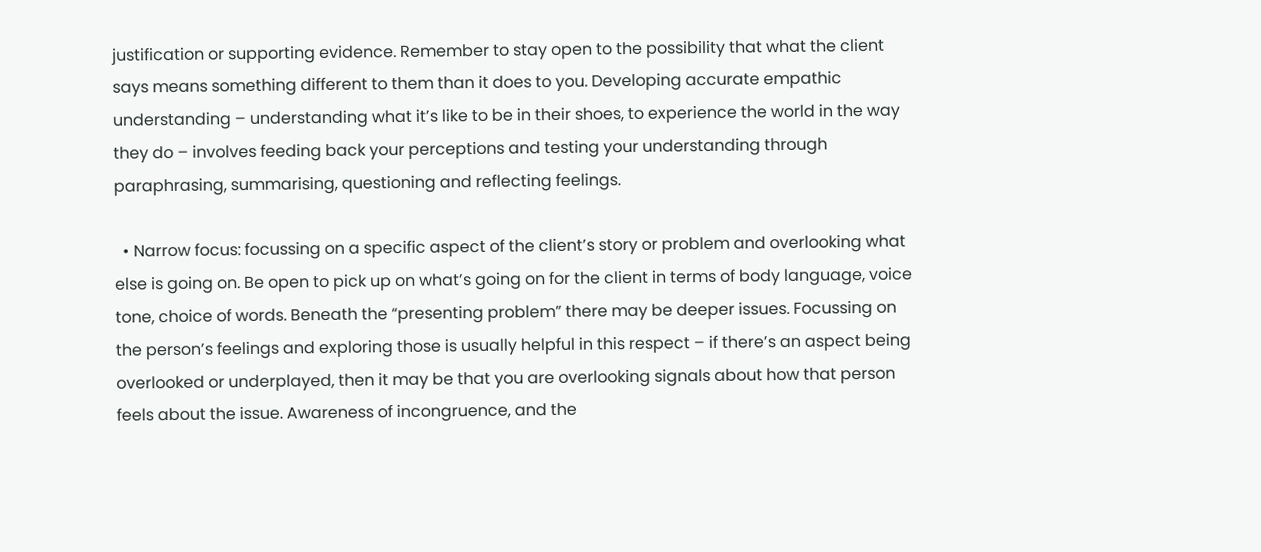justification or supporting evidence. Remember to stay open to the possibility that what the client says means something different to them than it does to you. Developing accurate empathic understanding – understanding what it’s like to be in their shoes, to experience the world in the way they do – involves feeding back your perceptions and testing your understanding through paraphrasing, summarising, questioning and reflecting feelings.

  • Narrow focus: focussing on a specific aspect of the client’s story or problem and overlooking what else is going on. Be open to pick up on what’s going on for the client in terms of body language, voice tone, choice of words. Beneath the “presenting problem” there may be deeper issues. Focussing on the person’s feelings and exploring those is usually helpful in this respect – if there’s an aspect being overlooked or underplayed, then it may be that you are overlooking signals about how that person feels about the issue. Awareness of incongruence, and the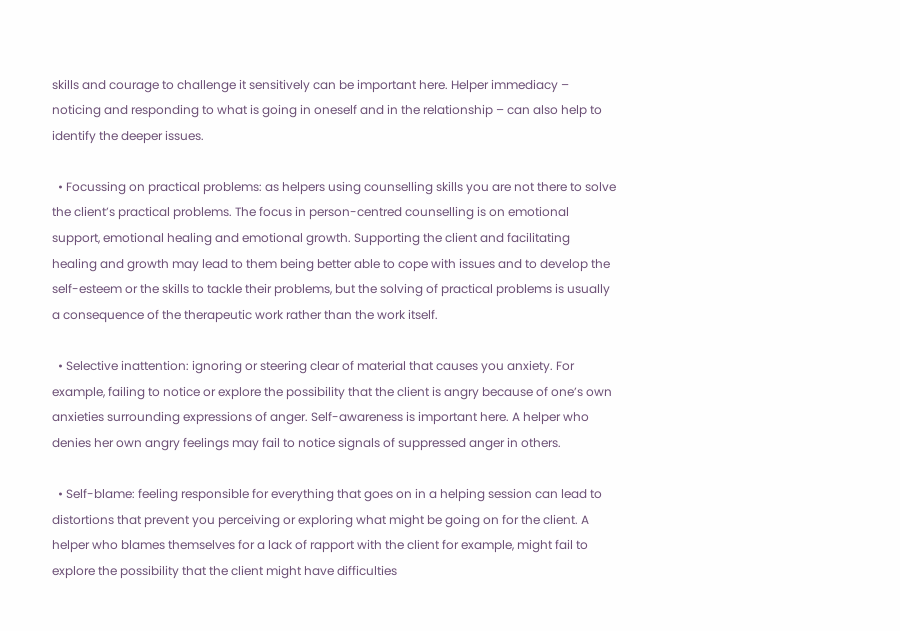skills and courage to challenge it sensitively can be important here. Helper immediacy – noticing and responding to what is going in oneself and in the relationship – can also help to identify the deeper issues.

  • Focussing on practical problems: as helpers using counselling skills you are not there to solve the client’s practical problems. The focus in person-centred counselling is on emotional support, emotional healing and emotional growth. Supporting the client and facilitating healing and growth may lead to them being better able to cope with issues and to develop the self-esteem or the skills to tackle their problems, but the solving of practical problems is usually a consequence of the therapeutic work rather than the work itself.

  • Selective inattention: ignoring or steering clear of material that causes you anxiety. For example, failing to notice or explore the possibility that the client is angry because of one’s own anxieties surrounding expressions of anger. Self-awareness is important here. A helper who denies her own angry feelings may fail to notice signals of suppressed anger in others.

  • Self-blame: feeling responsible for everything that goes on in a helping session can lead to distortions that prevent you perceiving or exploring what might be going on for the client. A helper who blames themselves for a lack of rapport with the client for example, might fail to explore the possibility that the client might have difficulties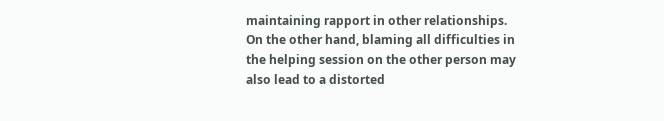maintaining rapport in other relationships. On the other hand, blaming all difficulties in the helping session on the other person may also lead to a distorted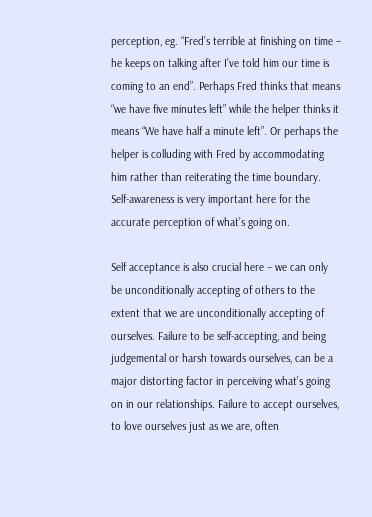perception, eg. “Fred’s terrible at finishing on time – he keeps on talking after I’ve told him our time is coming to an end”. Perhaps Fred thinks that means “we have five minutes left” while the helper thinks it means “We have half a minute left”. Or perhaps the helper is colluding with Fred by accommodating him rather than reiterating the time boundary. Self-awareness is very important here for the accurate perception of what’s going on.

Self acceptance is also crucial here – we can only be unconditionally accepting of others to the extent that we are unconditionally accepting of ourselves. Failure to be self-accepting, and being judgemental or harsh towards ourselves, can be a major distorting factor in perceiving what’s going on in our relationships. Failure to accept ourselves, to love ourselves just as we are, often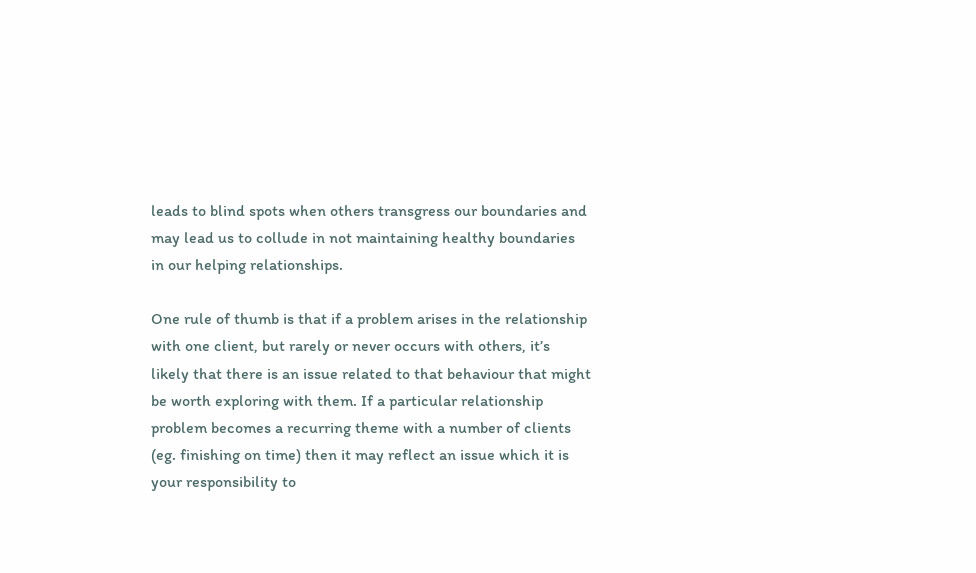leads to blind spots when others transgress our boundaries and may lead us to collude in not maintaining healthy boundaries in our helping relationships.

One rule of thumb is that if a problem arises in the relationship with one client, but rarely or never occurs with others, it’s likely that there is an issue related to that behaviour that might be worth exploring with them. If a particular relationship problem becomes a recurring theme with a number of clients (eg. finishing on time) then it may reflect an issue which it is your responsibility to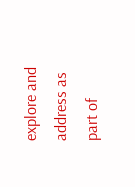explore and address as part of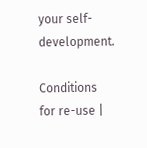your self-development.

Conditions for re-use |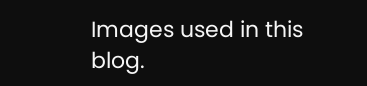Images used in this blog.